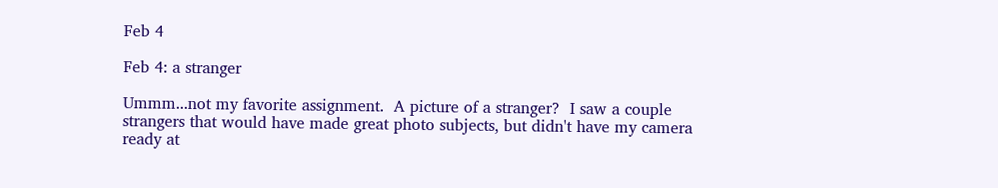Feb 4

Feb 4: a stranger

Ummm...not my favorite assignment.  A picture of a stranger?  I saw a couple strangers that would have made great photo subjects, but didn't have my camera ready at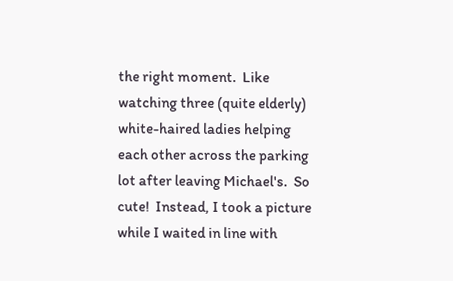the right moment.  Like watching three (quite elderly) white-haired ladies helping each other across the parking lot after leaving Michael's.  So cute!  Instead, I took a picture while I waited in line with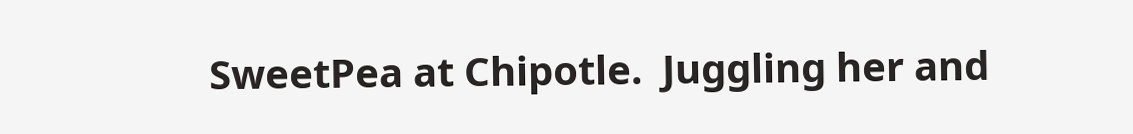SweetPea at Chipotle.  Juggling her and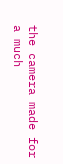the camera made for a much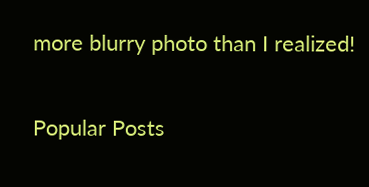more blurry photo than I realized!


Popular Posts